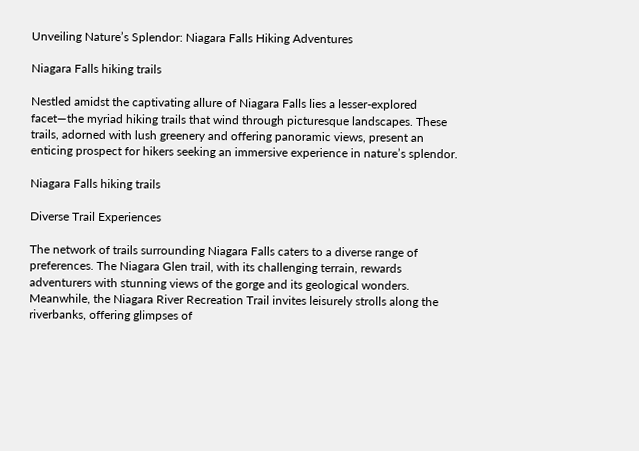Unveiling Nature’s Splendor: Niagara Falls Hiking Adventures

Niagara Falls hiking trails

Nestled amidst the captivating allure of Niagara Falls lies a lesser-explored facet—the myriad hiking trails that wind through picturesque landscapes. These trails, adorned with lush greenery and offering panoramic views, present an enticing prospect for hikers seeking an immersive experience in nature’s splendor.

Niagara Falls hiking trails

Diverse Trail Experiences

The network of trails surrounding Niagara Falls caters to a diverse range of preferences. The Niagara Glen trail, with its challenging terrain, rewards adventurers with stunning views of the gorge and its geological wonders. Meanwhile, the Niagara River Recreation Trail invites leisurely strolls along the riverbanks, offering glimpses of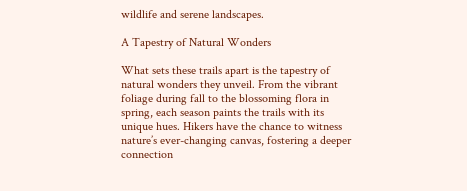wildlife and serene landscapes.

A Tapestry of Natural Wonders

What sets these trails apart is the tapestry of natural wonders they unveil. From the vibrant foliage during fall to the blossoming flora in spring, each season paints the trails with its unique hues. Hikers have the chance to witness nature’s ever-changing canvas, fostering a deeper connection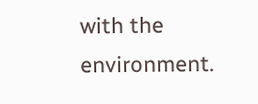with the environment.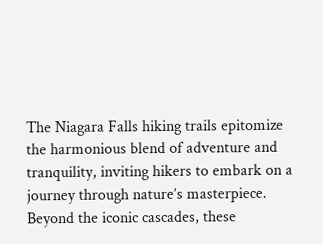The Niagara Falls hiking trails epitomize the harmonious blend of adventure and tranquility, inviting hikers to embark on a journey through nature’s masterpiece. Beyond the iconic cascades, these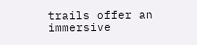trails offer an immersive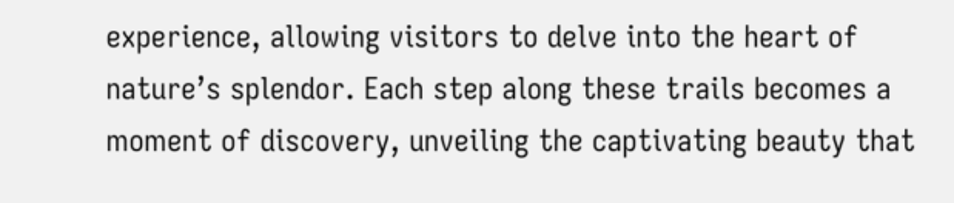experience, allowing visitors to delve into the heart of nature’s splendor. Each step along these trails becomes a moment of discovery, unveiling the captivating beauty that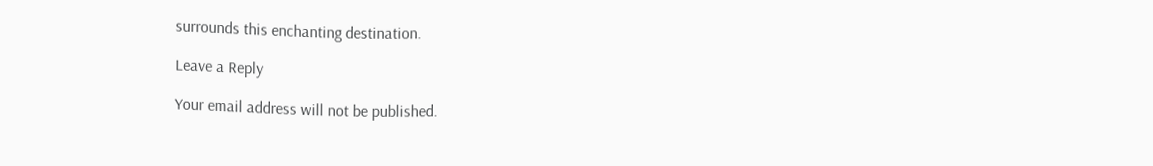surrounds this enchanting destination.

Leave a Reply

Your email address will not be published.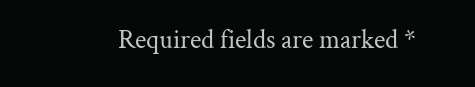Required fields are marked *